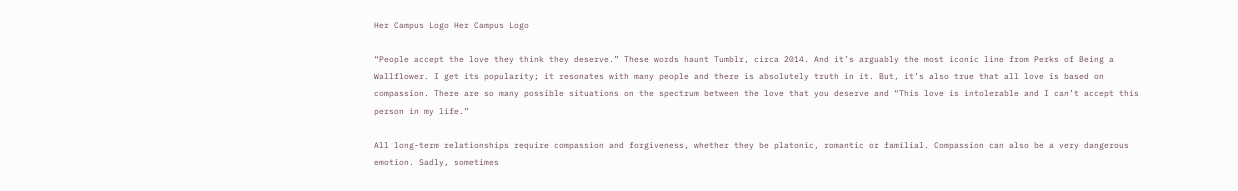Her Campus Logo Her Campus Logo

“People accept the love they think they deserve.” These words haunt Tumblr, circa 2014. And it’s arguably the most iconic line from Perks of Being a Wallflower. I get its popularity; it resonates with many people and there is absolutely truth in it. But, it’s also true that all love is based on compassion. There are so many possible situations on the spectrum between the love that you deserve and “This love is intolerable and I can’t accept this person in my life.”

All long-term relationships require compassion and forgiveness, whether they be platonic, romantic or familial. Compassion can also be a very dangerous emotion. Sadly, sometimes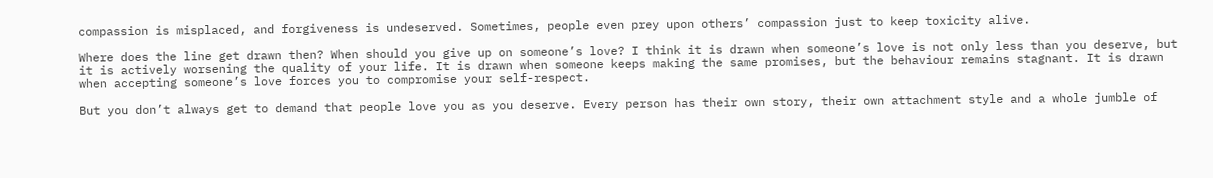compassion is misplaced, and forgiveness is undeserved. Sometimes, people even prey upon others’ compassion just to keep toxicity alive.

Where does the line get drawn then? When should you give up on someone’s love? I think it is drawn when someone’s love is not only less than you deserve, but it is actively worsening the quality of your life. It is drawn when someone keeps making the same promises, but the behaviour remains stagnant. It is drawn when accepting someone’s love forces you to compromise your self-respect.

But you don’t always get to demand that people love you as you deserve. Every person has their own story, their own attachment style and a whole jumble of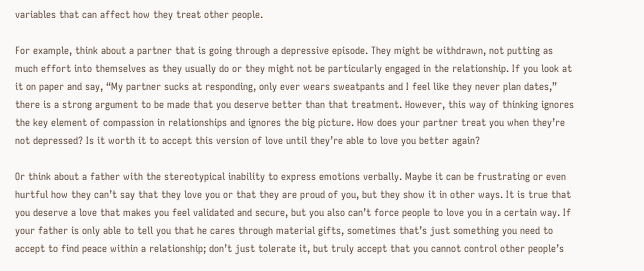variables that can affect how they treat other people.

For example, think about a partner that is going through a depressive episode. They might be withdrawn, not putting as much effort into themselves as they usually do or they might not be particularly engaged in the relationship. If you look at it on paper and say, “My partner sucks at responding, only ever wears sweatpants and I feel like they never plan dates,” there is a strong argument to be made that you deserve better than that treatment. However, this way of thinking ignores the key element of compassion in relationships and ignores the big picture. How does your partner treat you when they’re not depressed? Is it worth it to accept this version of love until they’re able to love you better again?

Or think about a father with the stereotypical inability to express emotions verbally. Maybe it can be frustrating or even hurtful how they can’t say that they love you or that they are proud of you, but they show it in other ways. It is true that you deserve a love that makes you feel validated and secure, but you also can’t force people to love you in a certain way. If your father is only able to tell you that he cares through material gifts, sometimes that’s just something you need to accept to find peace within a relationship; don’t just tolerate it, but truly accept that you cannot control other people’s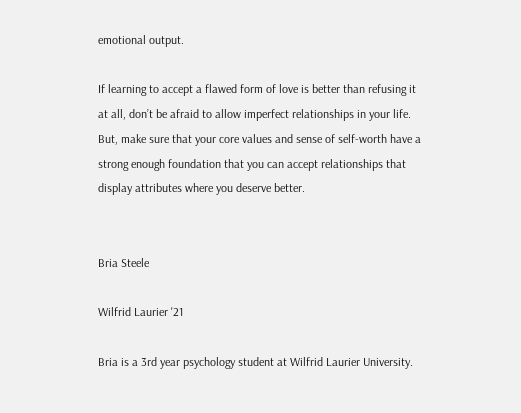emotional output.

If learning to accept a flawed form of love is better than refusing it at all, don’t be afraid to allow imperfect relationships in your life. But, make sure that your core values and sense of self-worth have a strong enough foundation that you can accept relationships that display attributes where you deserve better.


Bria Steele

Wilfrid Laurier '21

Bria is a 3rd year psychology student at Wilfrid Laurier University.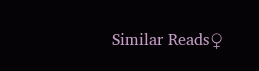Similar Reads♀